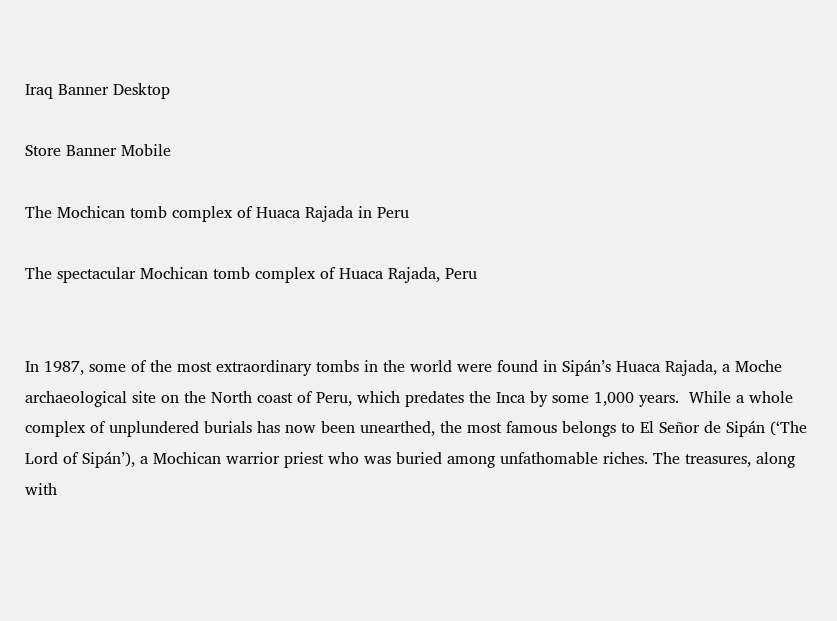Iraq Banner Desktop

Store Banner Mobile

The Mochican tomb complex of Huaca Rajada in Peru

The spectacular Mochican tomb complex of Huaca Rajada, Peru


In 1987, some of the most extraordinary tombs in the world were found in Sipán’s Huaca Rajada, a Moche archaeological site on the North coast of Peru, which predates the Inca by some 1,000 years.  While a whole complex of unplundered burials has now been unearthed, the most famous belongs to El Señor de Sipán (‘The Lord of Sipán’), a Mochican warrior priest who was buried among unfathomable riches. The treasures, along with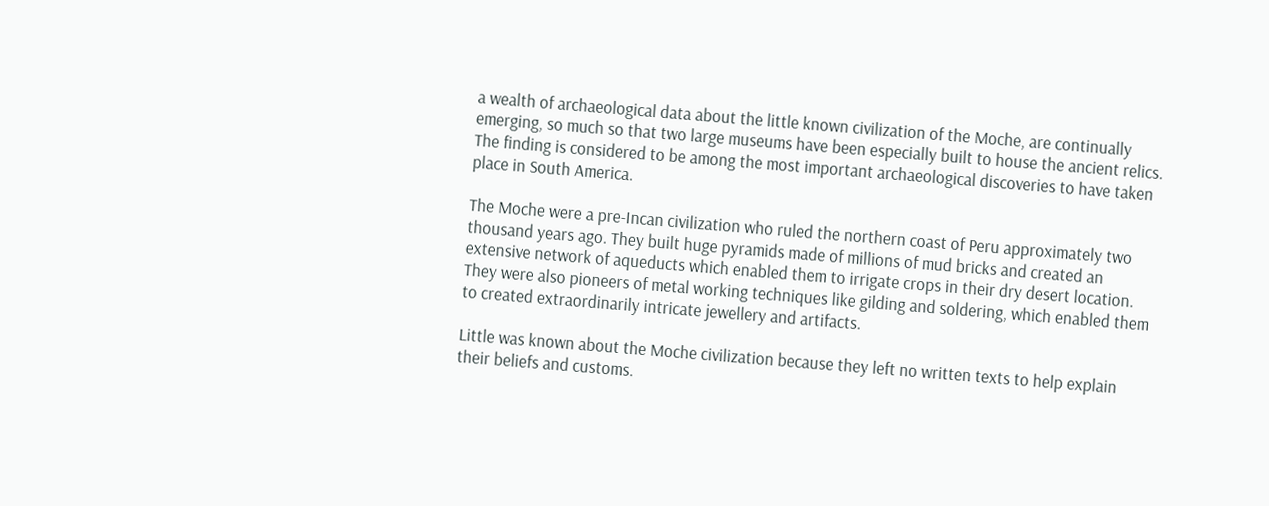a wealth of archaeological data about the little known civilization of the Moche, are continually emerging, so much so that two large museums have been especially built to house the ancient relics.  The finding is considered to be among the most important archaeological discoveries to have taken place in South America.

The Moche were a pre-Incan civilization who ruled the northern coast of Peru approximately two thousand years ago. They built huge pyramids made of millions of mud bricks and created an extensive network of aqueducts which enabled them to irrigate crops in their dry desert location. They were also pioneers of metal working techniques like gilding and soldering, which enabled them to created extraordinarily intricate jewellery and artifacts.

Little was known about the Moche civilization because they left no written texts to help explain their beliefs and customs.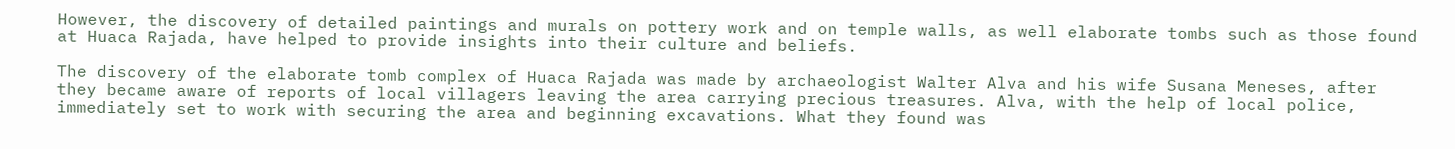However, the discovery of detailed paintings and murals on pottery work and on temple walls, as well elaborate tombs such as those found at Huaca Rajada, have helped to provide insights into their culture and beliefs.

The discovery of the elaborate tomb complex of Huaca Rajada was made by archaeologist Walter Alva and his wife Susana Meneses, after they became aware of reports of local villagers leaving the area carrying precious treasures. Alva, with the help of local police, immediately set to work with securing the area and beginning excavations. What they found was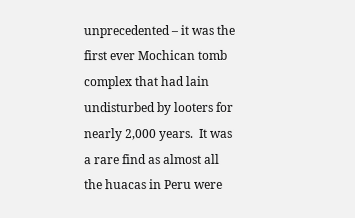unprecedented – it was the first ever Mochican tomb complex that had lain undisturbed by looters for nearly 2,000 years.  It was a rare find as almost all the huacas in Peru were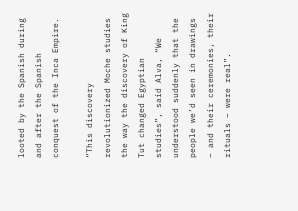looted by the Spanish during and after the Spanish conquest of the Inca Empire.

“This discovery revolutionized Moche studies the way the discovery of King Tut changed Egyptian studies”, said Alva, “We understood suddenly that the people we’d seen in drawings – and their ceremonies, their rituals – were real”.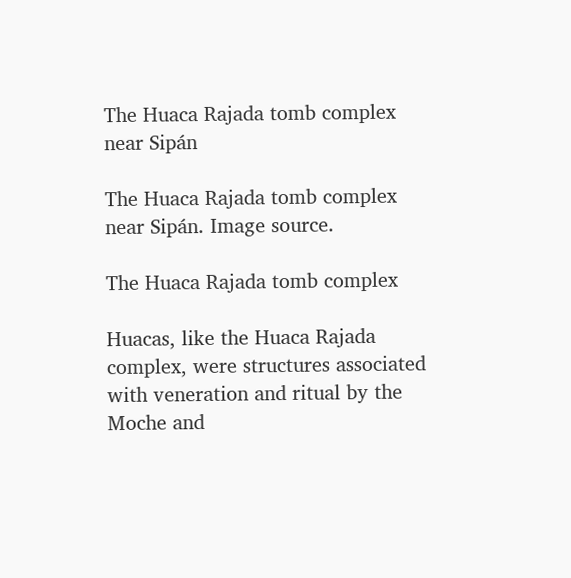The Huaca Rajada tomb complex near Sipán

The Huaca Rajada tomb complex near Sipán. Image source.

The Huaca Rajada tomb complex

Huacas, like the Huaca Rajada complex, were structures associated with veneration and ritual by the Moche and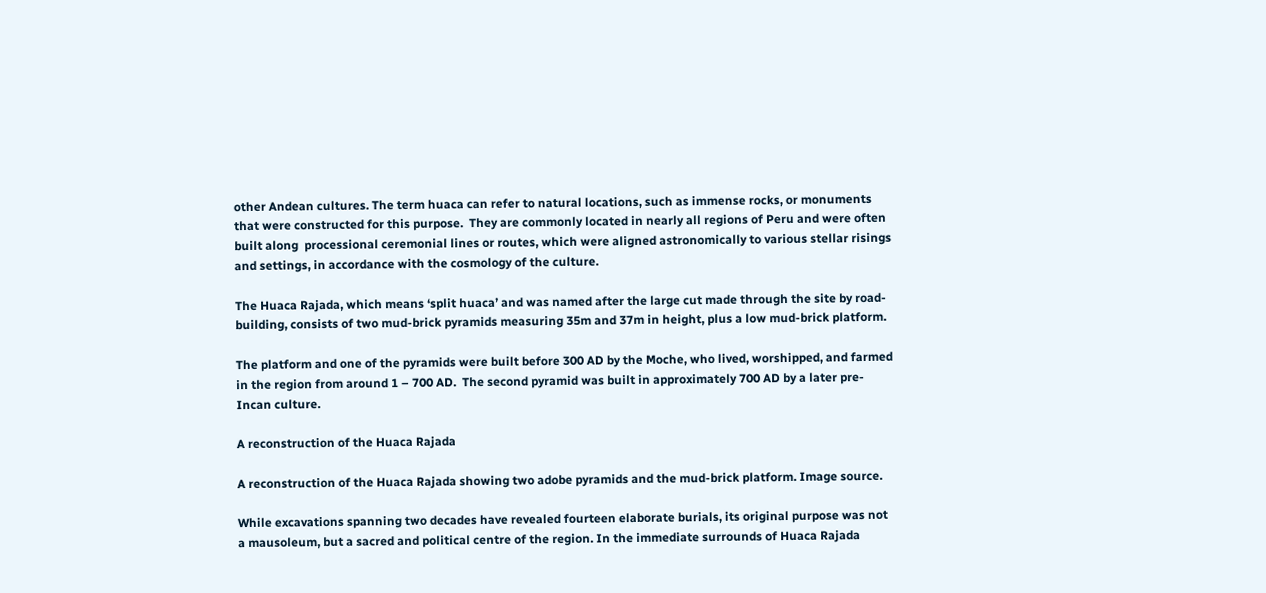other Andean cultures. The term huaca can refer to natural locations, such as immense rocks, or monuments that were constructed for this purpose.  They are commonly located in nearly all regions of Peru and were often built along  processional ceremonial lines or routes, which were aligned astronomically to various stellar risings and settings, in accordance with the cosmology of the culture.

The Huaca Rajada, which means ‘split huaca’ and was named after the large cut made through the site by road-building, consists of two mud-brick pyramids measuring 35m and 37m in height, plus a low mud-brick platform.

The platform and one of the pyramids were built before 300 AD by the Moche, who lived, worshipped, and farmed in the region from around 1 – 700 AD.  The second pyramid was built in approximately 700 AD by a later pre-Incan culture.

A reconstruction of the Huaca Rajada

A reconstruction of the Huaca Rajada showing two adobe pyramids and the mud-brick platform. Image source.

While excavations spanning two decades have revealed fourteen elaborate burials, its original purpose was not a mausoleum, but a sacred and political centre of the region. In the immediate surrounds of Huaca Rajada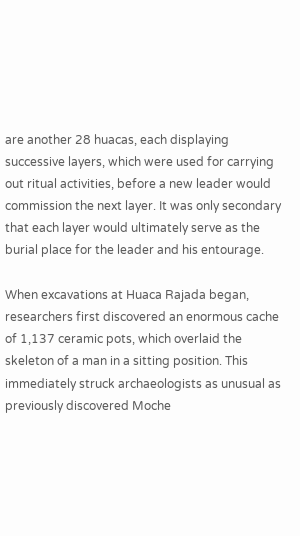are another 28 huacas, each displaying successive layers, which were used for carrying out ritual activities, before a new leader would commission the next layer. It was only secondary that each layer would ultimately serve as the burial place for the leader and his entourage.

When excavations at Huaca Rajada began, researchers first discovered an enormous cache of 1,137 ceramic pots, which overlaid the skeleton of a man in a sitting position. This immediately struck archaeologists as unusual as previously discovered Moche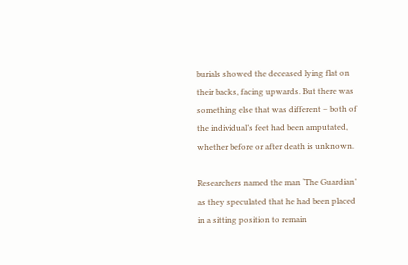burials showed the deceased lying flat on their backs, facing upwards. But there was something else that was different – both of the individual’s feet had been amputated, whether before or after death is unknown.

Researchers named the man ‘The Guardian’ as they speculated that he had been placed in a sitting position to remain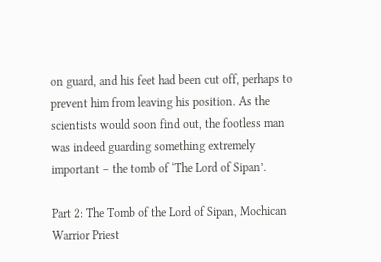on guard, and his feet had been cut off, perhaps to prevent him from leaving his position. As the scientists would soon find out, the footless man was indeed guarding something extremely important – the tomb of ‘The Lord of Sipan’.

Part 2: The Tomb of the Lord of Sipan, Mochican Warrior Priest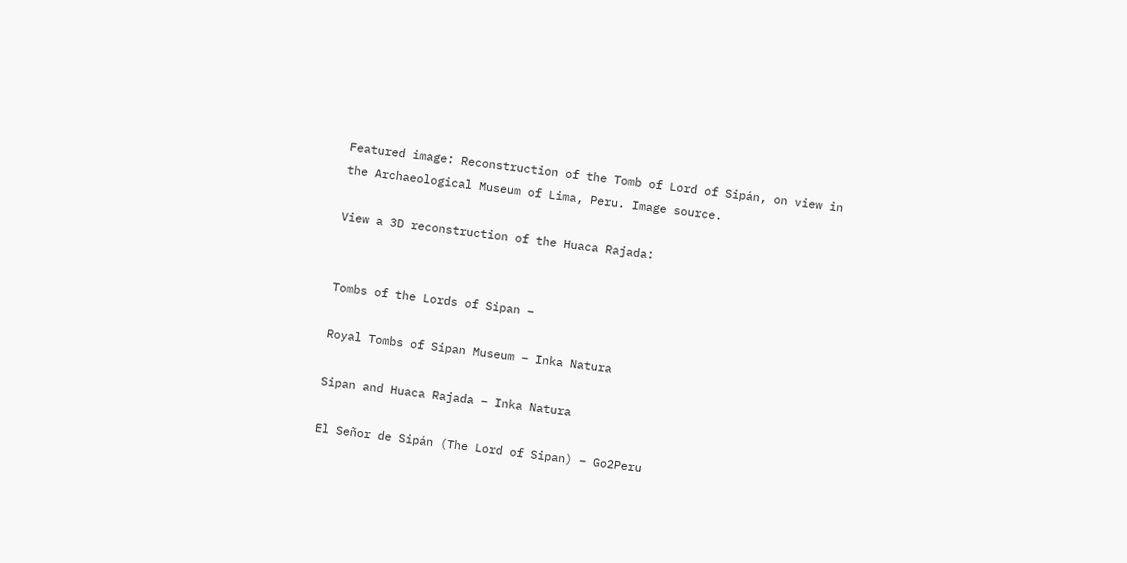Featured image: Reconstruction of the Tomb of Lord of Sipán, on view in the Archaeological Museum of Lima, Peru. Image source.

View a 3D reconstruction of the Huaca Rajada:


Tombs of the Lords of Sipan –

Royal Tombs of Sipan Museum – Inka Natura

Sipan and Huaca Rajada – Inka Natura

El Señor de Sipán (The Lord of Sipan) – Go2Peru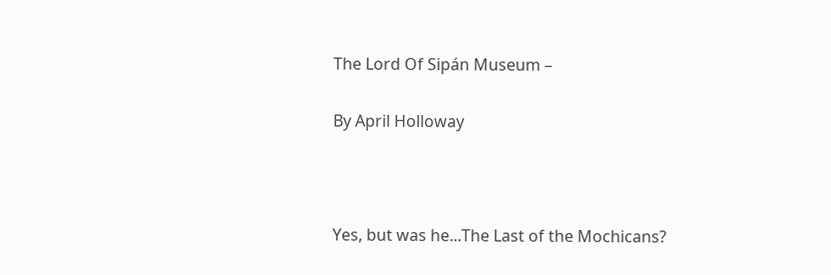The Lord Of Sipán Museum –

By April Holloway



Yes, but was he...The Last of the Mochicans?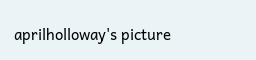aprilholloway's picture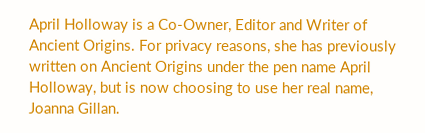April Holloway is a Co-Owner, Editor and Writer of Ancient Origins. For privacy reasons, she has previously written on Ancient Origins under the pen name April Holloway, but is now choosing to use her real name, Joanna Gillan.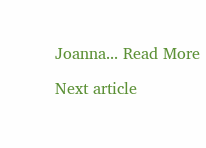Joanna... Read More

Next article